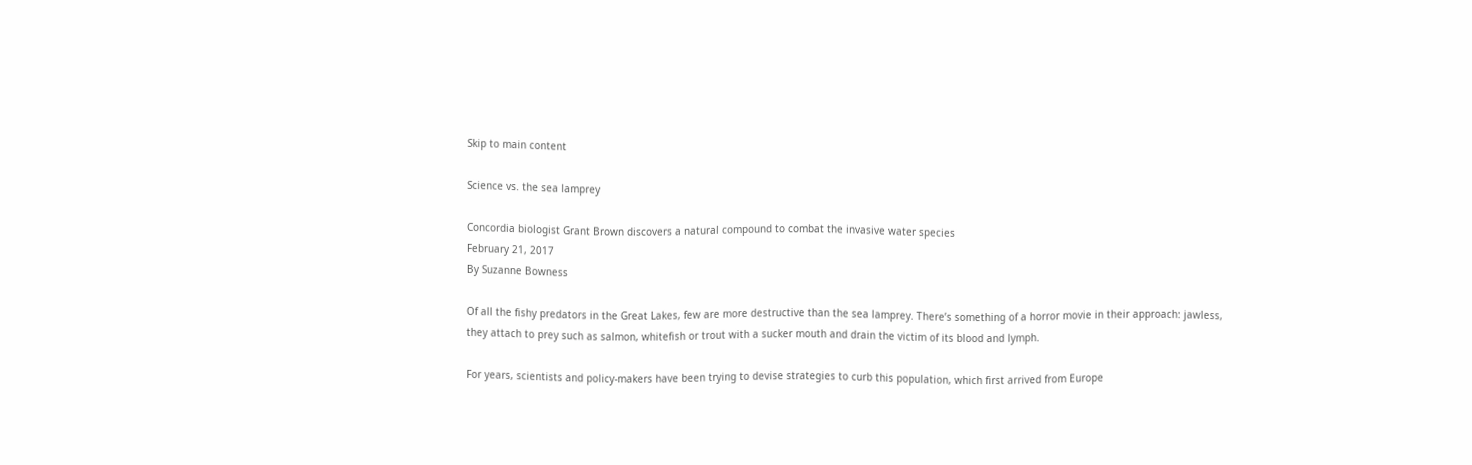Skip to main content

Science vs. the sea lamprey

Concordia biologist Grant Brown discovers a natural compound to combat the invasive water species
February 21, 2017
By Suzanne Bowness

Of all the fishy predators in the Great Lakes, few are more destructive than the sea lamprey. There’s something of a horror movie in their approach: jawless, they attach to prey such as salmon, whitefish or trout with a sucker mouth and drain the victim of its blood and lymph.

For years, scientists and policy-makers have been trying to devise strategies to curb this population, which first arrived from Europe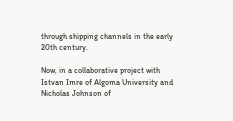through shipping channels in the early 20th century.

Now, in a collaborative project with Istvan Imre of Algoma University and Nicholas Johnson of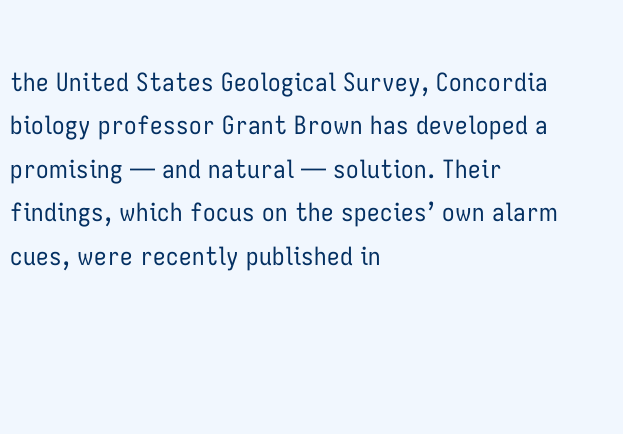the United States Geological Survey, Concordia biology professor Grant Brown has developed a promising — and natural — solution. Their findings, which focus on the species’ own alarm cues, were recently published in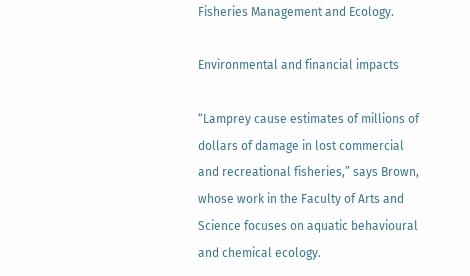Fisheries Management and Ecology.

Environmental and financial impacts

“Lamprey cause estimates of millions of dollars of damage in lost commercial and recreational fisheries,” says Brown, whose work in the Faculty of Arts and Science focuses on aquatic behavioural and chemical ecology.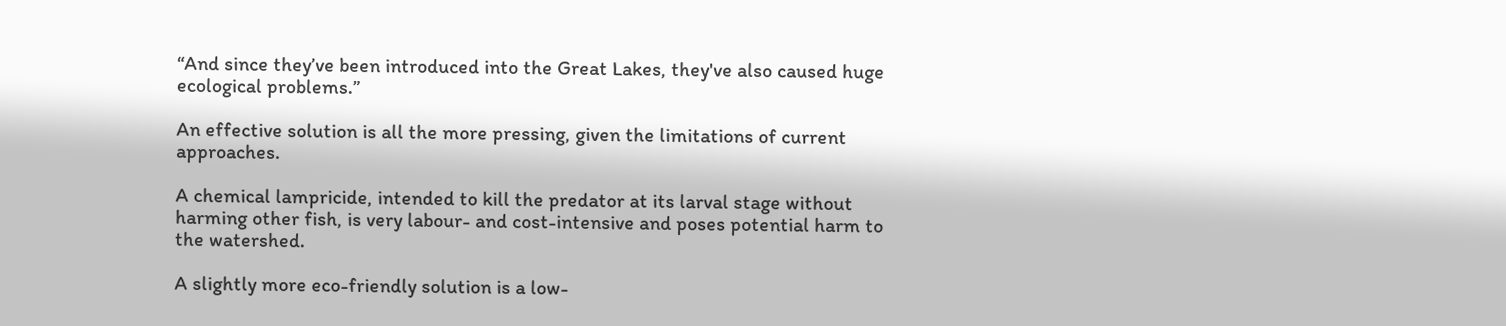“And since they’ve been introduced into the Great Lakes, they've also caused huge ecological problems.”

An effective solution is all the more pressing, given the limitations of current approaches.

A chemical lampricide, intended to kill the predator at its larval stage without harming other fish, is very labour- and cost-intensive and poses potential harm to the watershed.

A slightly more eco-friendly solution is a low-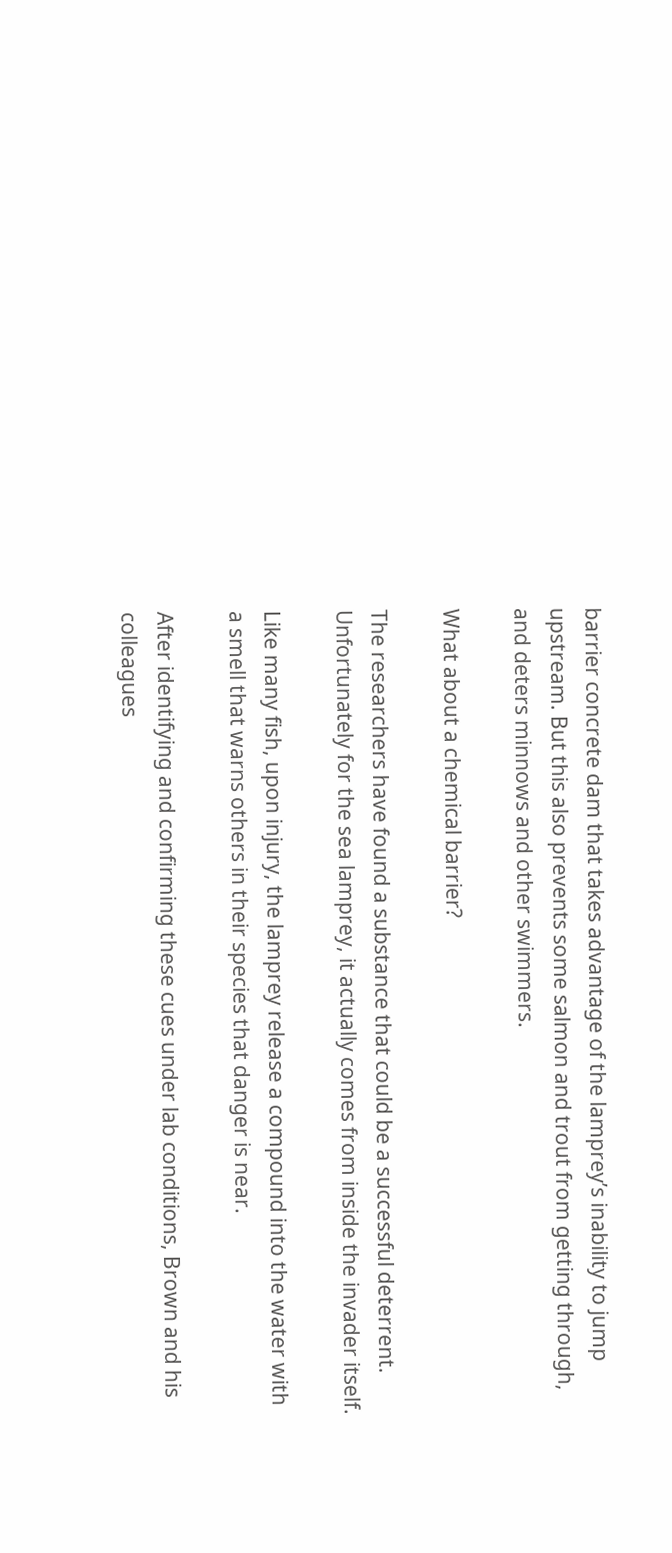barrier concrete dam that takes advantage of the lamprey’s inability to jump upstream. But this also prevents some salmon and trout from getting through, and deters minnows and other swimmers.

What about a chemical barrier?

The researchers have found a substance that could be a successful deterrent. Unfortunately for the sea lamprey, it actually comes from inside the invader itself.

Like many fish, upon injury, the lamprey release a compound into the water with a smell that warns others in their species that danger is near.

After identifying and confirming these cues under lab conditions, Brown and his colleagues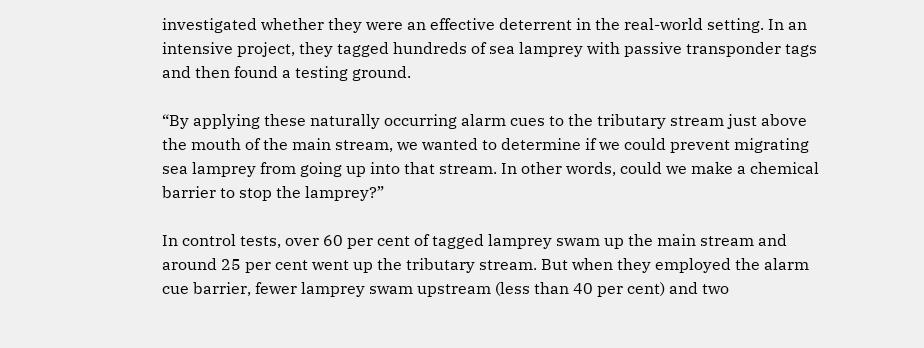investigated whether they were an effective deterrent in the real-world setting. In an intensive project, they tagged hundreds of sea lamprey with passive transponder tags and then found a testing ground.

“By applying these naturally occurring alarm cues to the tributary stream just above the mouth of the main stream, we wanted to determine if we could prevent migrating sea lamprey from going up into that stream. In other words, could we make a chemical barrier to stop the lamprey?”

In control tests, over 60 per cent of tagged lamprey swam up the main stream and around 25 per cent went up the tributary stream. But when they employed the alarm cue barrier, fewer lamprey swam upstream (less than 40 per cent) and two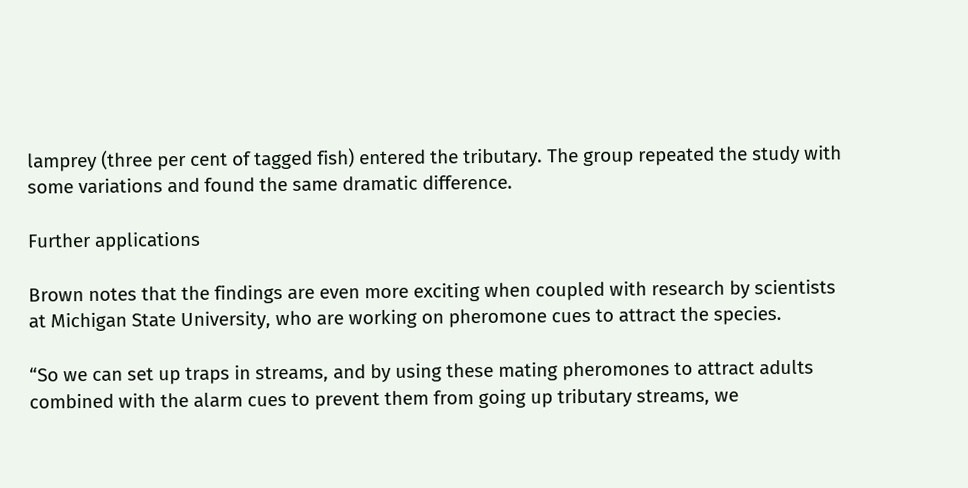lamprey (three per cent of tagged fish) entered the tributary. The group repeated the study with some variations and found the same dramatic difference.

Further applications

Brown notes that the findings are even more exciting when coupled with research by scientists at Michigan State University, who are working on pheromone cues to attract the species.

“So we can set up traps in streams, and by using these mating pheromones to attract adults combined with the alarm cues to prevent them from going up tributary streams, we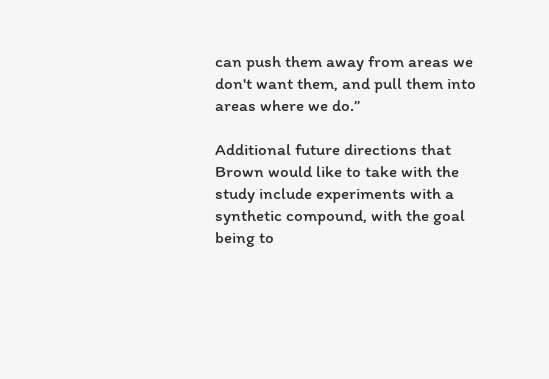can push them away from areas we don't want them, and pull them into areas where we do.”

Additional future directions that Brown would like to take with the study include experiments with a synthetic compound, with the goal being to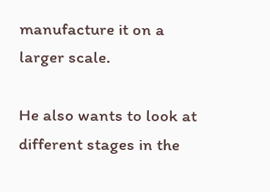manufacture it on a larger scale.

He also wants to look at different stages in the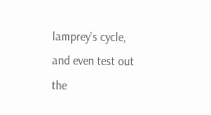lamprey’s cycle, and even test out the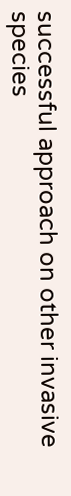successful approach on other invasive species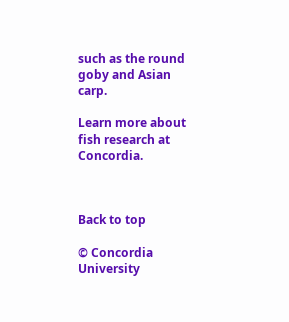such as the round goby and Asian carp.

Learn more about
fish research at Concordia.



Back to top

© Concordia University